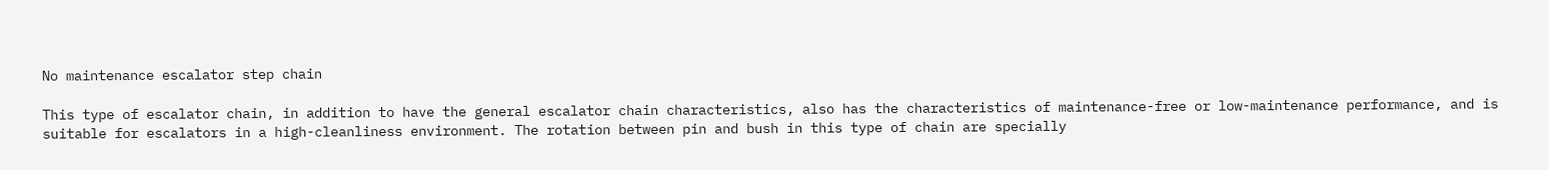No maintenance escalator step chain

This type of escalator chain, in addition to have the general escalator chain characteristics, also has the characteristics of maintenance-free or low-maintenance performance, and is suitable for escalators in a high-cleanliness environment. The rotation between pin and bush in this type of chain are specially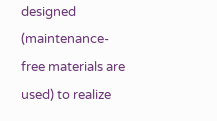designed (maintenance-free materials are used) to realize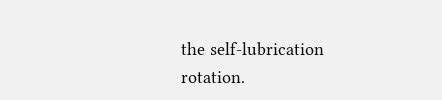the self-lubrication rotation.